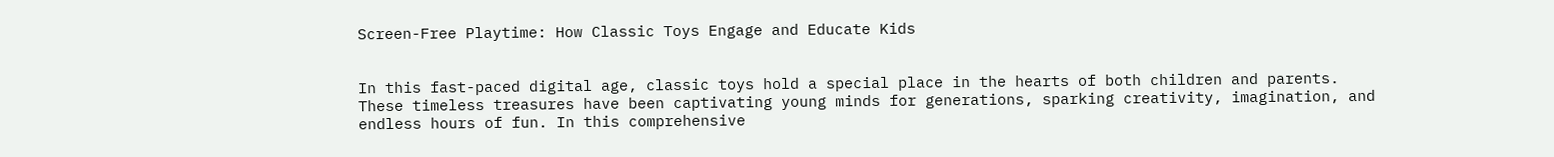Screen-Free Playtime: How Classic Toys Engage and Educate Kids


In this fast-paced digital age, classic toys hold a special place in the hearts of both children and parents. These timeless treasures have been captivating young minds for generations, sparking creativity, imagination, and endless hours of fun. In this comprehensive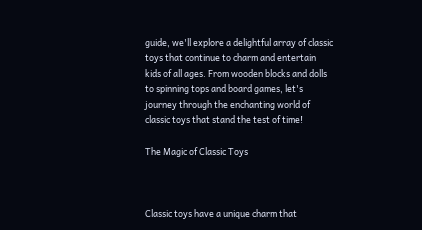guide, we'll explore a delightful array of classic toys that continue to charm and entertain kids of all ages. From wooden blocks and dolls to spinning tops and board games, let's journey through the enchanting world of classic toys that stand the test of time!

The Magic of Classic Toys



Classic toys have a unique charm that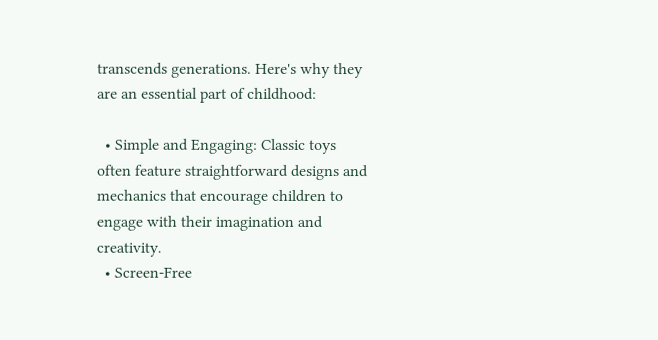transcends generations. Here's why they are an essential part of childhood:

  • Simple and Engaging: Classic toys often feature straightforward designs and mechanics that encourage children to engage with their imagination and creativity.
  • Screen-Free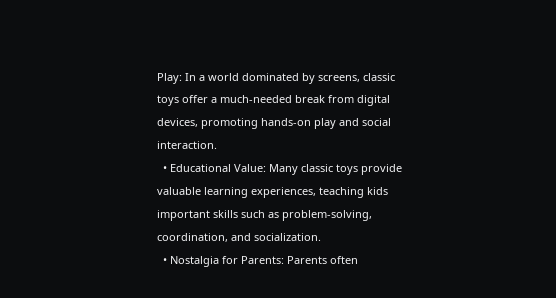Play: In a world dominated by screens, classic toys offer a much-needed break from digital devices, promoting hands-on play and social interaction.
  • Educational Value: Many classic toys provide valuable learning experiences, teaching kids important skills such as problem-solving, coordination, and socialization.
  • Nostalgia for Parents: Parents often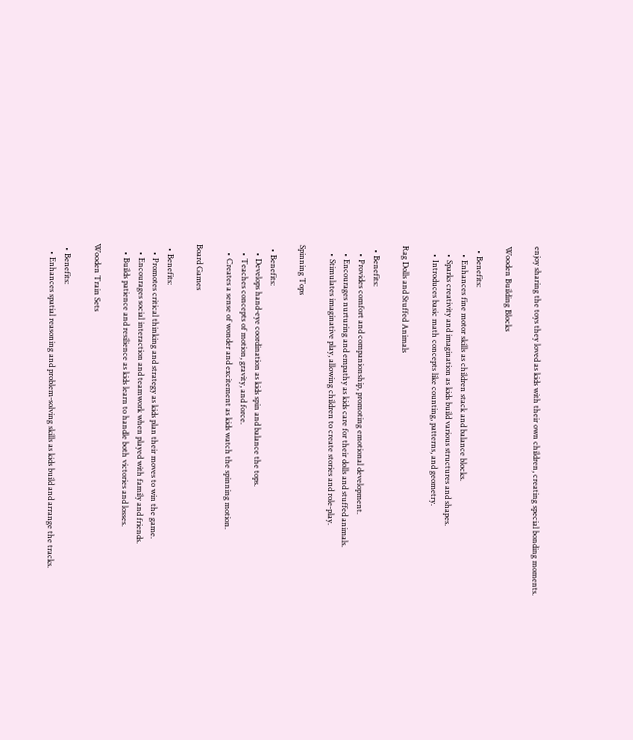enjoy sharing the toys they loved as kids with their own children, creating special bonding moments.

Wooden Building Blocks

  • Benefits:
    • Enhances fine motor skills as children stack and balance blocks.
    • Sparks creativity and imagination as kids build various structures and shapes.
    • Introduces basic math concepts like counting, patterns, and geometry.

Rag Dolls and Stuffed Animals

  • Benefits:
    • Provides comfort and companionship, promoting emotional development.
    • Encourages nurturing and empathy as kids care for their dolls and stuffed animals.
    • Stimulates imaginative play, allowing children to create stories and role-play.

Spinning Tops

  • Benefits:
    • Develops hand-eye coordination as kids spin and balance the tops.
    • Teaches concepts of motion, gravity, and force.
    • Creates a sense of wonder and excitement as kids watch the spinning motion.

Board Games

  • Benefits:
    • Promotes critical thinking and strategy as kids plan their moves to win the game.
    • Encourages social interaction and teamwork when played with family and friends.
    • Builds patience and resilience as kids learn to handle both victories and losses.

Wooden Train Sets

  • Benefits:
    • Enhances spatial reasoning and problem-solving skills as kids build and arrange the tracks.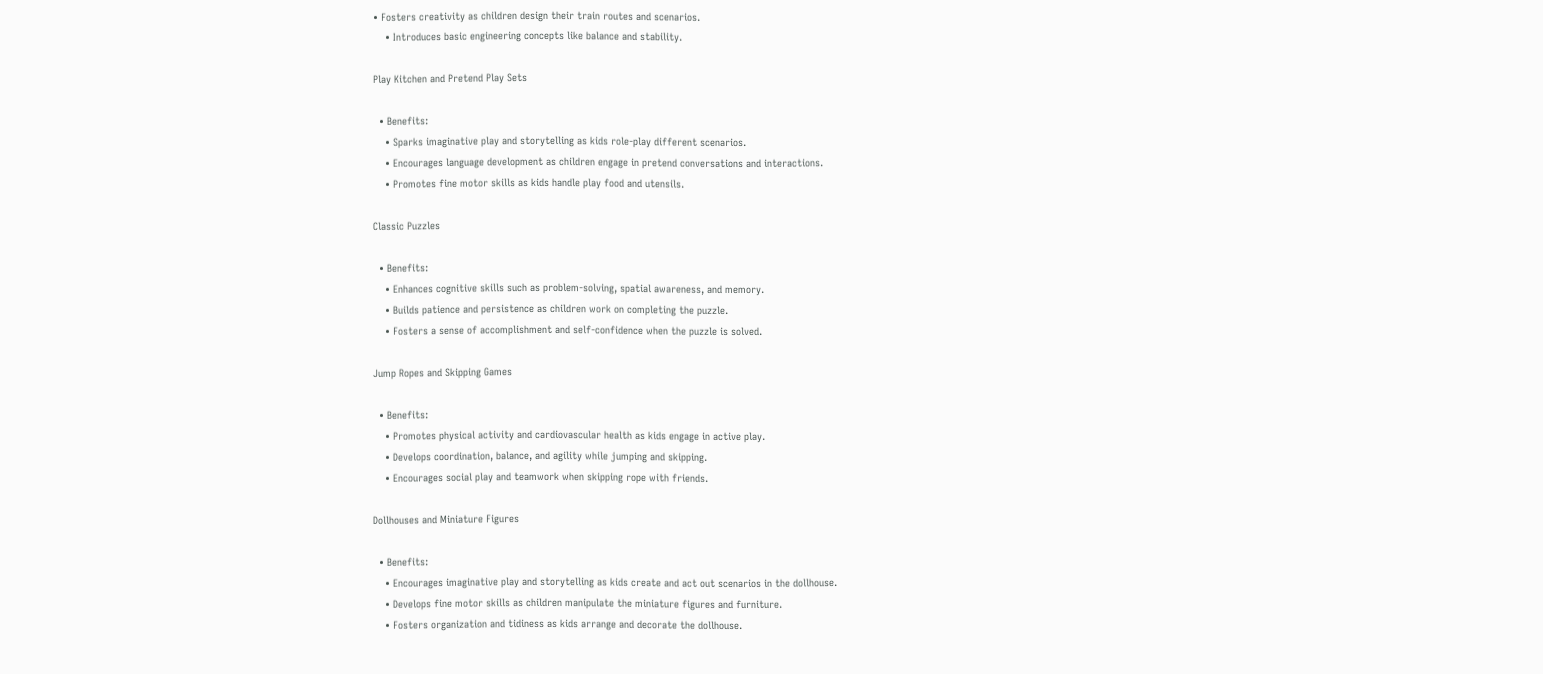• Fosters creativity as children design their train routes and scenarios.
    • Introduces basic engineering concepts like balance and stability.

Play Kitchen and Pretend Play Sets

  • Benefits:
    • Sparks imaginative play and storytelling as kids role-play different scenarios.
    • Encourages language development as children engage in pretend conversations and interactions.
    • Promotes fine motor skills as kids handle play food and utensils.

Classic Puzzles

  • Benefits:
    • Enhances cognitive skills such as problem-solving, spatial awareness, and memory.
    • Builds patience and persistence as children work on completing the puzzle.
    • Fosters a sense of accomplishment and self-confidence when the puzzle is solved.

Jump Ropes and Skipping Games

  • Benefits:
    • Promotes physical activity and cardiovascular health as kids engage in active play.
    • Develops coordination, balance, and agility while jumping and skipping.
    • Encourages social play and teamwork when skipping rope with friends.

Dollhouses and Miniature Figures

  • Benefits:
    • Encourages imaginative play and storytelling as kids create and act out scenarios in the dollhouse.
    • Develops fine motor skills as children manipulate the miniature figures and furniture.
    • Fosters organization and tidiness as kids arrange and decorate the dollhouse.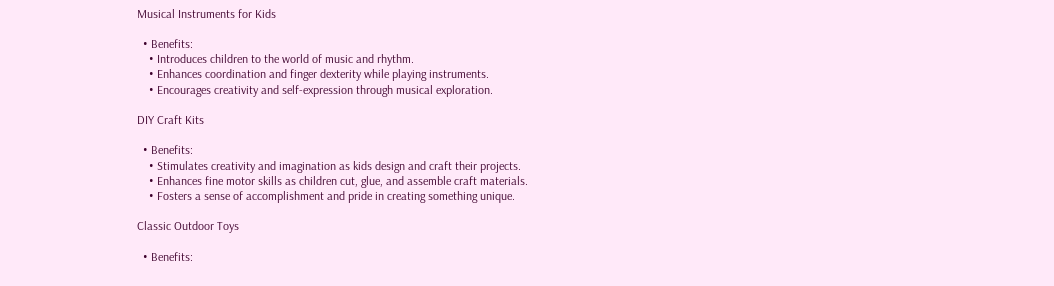Musical Instruments for Kids

  • Benefits:
    • Introduces children to the world of music and rhythm.
    • Enhances coordination and finger dexterity while playing instruments.
    • Encourages creativity and self-expression through musical exploration.

DIY Craft Kits

  • Benefits:
    • Stimulates creativity and imagination as kids design and craft their projects.
    • Enhances fine motor skills as children cut, glue, and assemble craft materials.
    • Fosters a sense of accomplishment and pride in creating something unique.

Classic Outdoor Toys

  • Benefits: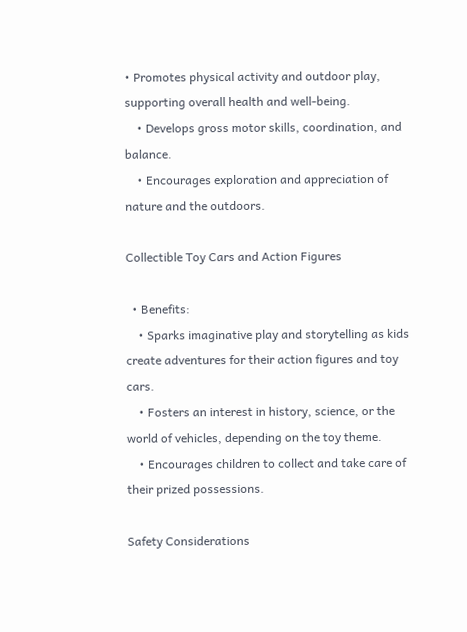• Promotes physical activity and outdoor play, supporting overall health and well-being.
    • Develops gross motor skills, coordination, and balance.
    • Encourages exploration and appreciation of nature and the outdoors.

Collectible Toy Cars and Action Figures

  • Benefits:
    • Sparks imaginative play and storytelling as kids create adventures for their action figures and toy cars.
    • Fosters an interest in history, science, or the world of vehicles, depending on the toy theme.
    • Encourages children to collect and take care of their prized possessions.

Safety Considerations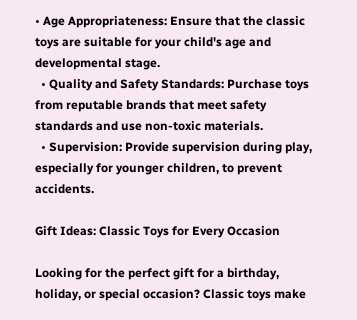• Age Appropriateness: Ensure that the classic toys are suitable for your child's age and developmental stage.
  • Quality and Safety Standards: Purchase toys from reputable brands that meet safety standards and use non-toxic materials.
  • Supervision: Provide supervision during play, especially for younger children, to prevent accidents.

Gift Ideas: Classic Toys for Every Occasion

Looking for the perfect gift for a birthday, holiday, or special occasion? Classic toys make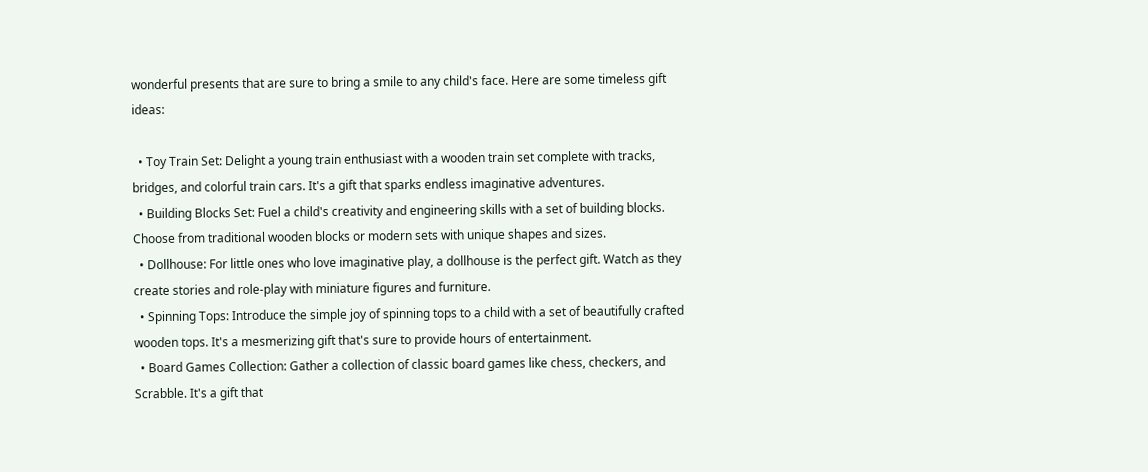wonderful presents that are sure to bring a smile to any child's face. Here are some timeless gift ideas:

  • Toy Train Set: Delight a young train enthusiast with a wooden train set complete with tracks, bridges, and colorful train cars. It's a gift that sparks endless imaginative adventures.
  • Building Blocks Set: Fuel a child's creativity and engineering skills with a set of building blocks. Choose from traditional wooden blocks or modern sets with unique shapes and sizes.
  • Dollhouse: For little ones who love imaginative play, a dollhouse is the perfect gift. Watch as they create stories and role-play with miniature figures and furniture.
  • Spinning Tops: Introduce the simple joy of spinning tops to a child with a set of beautifully crafted wooden tops. It's a mesmerizing gift that's sure to provide hours of entertainment.
  • Board Games Collection: Gather a collection of classic board games like chess, checkers, and Scrabble. It's a gift that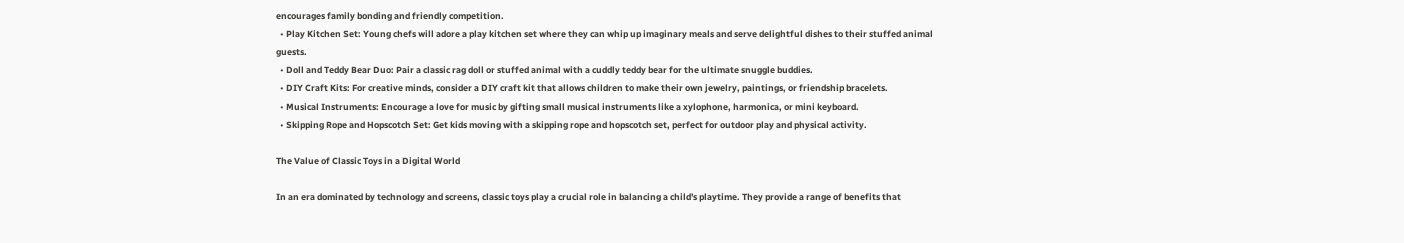encourages family bonding and friendly competition.
  • Play Kitchen Set: Young chefs will adore a play kitchen set where they can whip up imaginary meals and serve delightful dishes to their stuffed animal guests.
  • Doll and Teddy Bear Duo: Pair a classic rag doll or stuffed animal with a cuddly teddy bear for the ultimate snuggle buddies.
  • DIY Craft Kits: For creative minds, consider a DIY craft kit that allows children to make their own jewelry, paintings, or friendship bracelets.
  • Musical Instruments: Encourage a love for music by gifting small musical instruments like a xylophone, harmonica, or mini keyboard.
  • Skipping Rope and Hopscotch Set: Get kids moving with a skipping rope and hopscotch set, perfect for outdoor play and physical activity.

The Value of Classic Toys in a Digital World

In an era dominated by technology and screens, classic toys play a crucial role in balancing a child's playtime. They provide a range of benefits that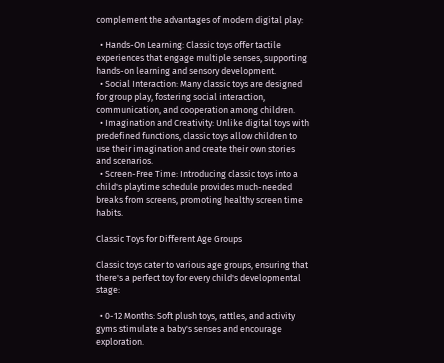complement the advantages of modern digital play:

  • Hands-On Learning: Classic toys offer tactile experiences that engage multiple senses, supporting hands-on learning and sensory development.
  • Social Interaction: Many classic toys are designed for group play, fostering social interaction, communication, and cooperation among children.
  • Imagination and Creativity: Unlike digital toys with predefined functions, classic toys allow children to use their imagination and create their own stories and scenarios.
  • Screen-Free Time: Introducing classic toys into a child's playtime schedule provides much-needed breaks from screens, promoting healthy screen time habits.

Classic Toys for Different Age Groups

Classic toys cater to various age groups, ensuring that there's a perfect toy for every child's developmental stage:

  • 0-12 Months: Soft plush toys, rattles, and activity gyms stimulate a baby's senses and encourage exploration.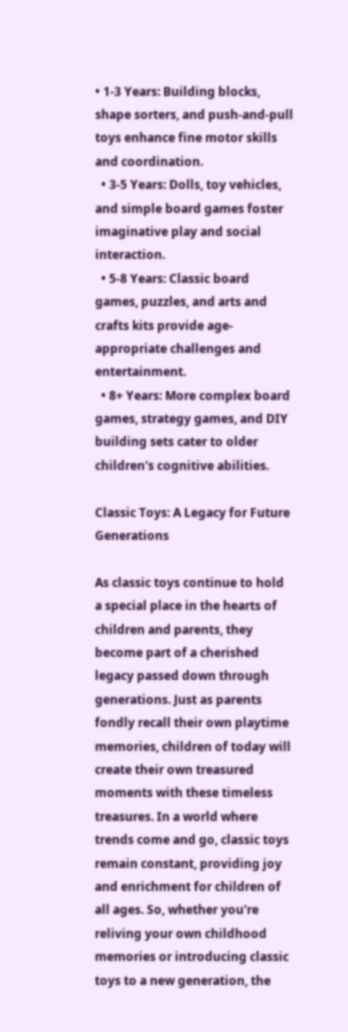• 1-3 Years: Building blocks, shape sorters, and push-and-pull toys enhance fine motor skills and coordination.
  • 3-5 Years: Dolls, toy vehicles, and simple board games foster imaginative play and social interaction.
  • 5-8 Years: Classic board games, puzzles, and arts and crafts kits provide age-appropriate challenges and entertainment.
  • 8+ Years: More complex board games, strategy games, and DIY building sets cater to older children's cognitive abilities.

Classic Toys: A Legacy for Future Generations

As classic toys continue to hold a special place in the hearts of children and parents, they become part of a cherished legacy passed down through generations. Just as parents fondly recall their own playtime memories, children of today will create their own treasured moments with these timeless treasures. In a world where trends come and go, classic toys remain constant, providing joy and enrichment for children of all ages. So, whether you're reliving your own childhood memories or introducing classic toys to a new generation, the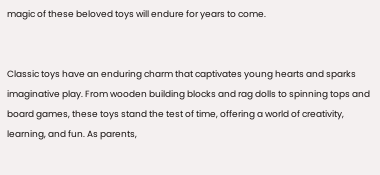magic of these beloved toys will endure for years to come.


Classic toys have an enduring charm that captivates young hearts and sparks imaginative play. From wooden building blocks and rag dolls to spinning tops and board games, these toys stand the test of time, offering a world of creativity, learning, and fun. As parents,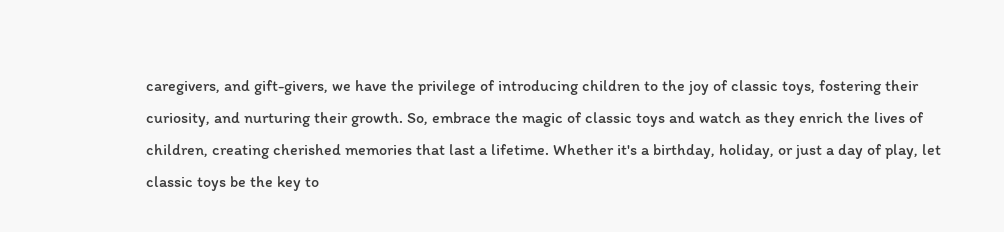caregivers, and gift-givers, we have the privilege of introducing children to the joy of classic toys, fostering their curiosity, and nurturing their growth. So, embrace the magic of classic toys and watch as they enrich the lives of children, creating cherished memories that last a lifetime. Whether it's a birthday, holiday, or just a day of play, let classic toys be the key to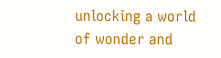unlocking a world of wonder and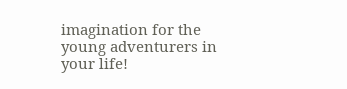imagination for the young adventurers in your life!